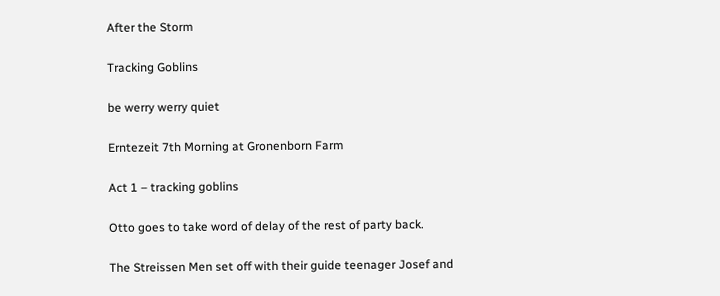After the Storm

Tracking Goblins

be werry werry quiet

Erntezeit 7th Morning at Gronenborn Farm

Act 1 – tracking goblins

Otto goes to take word of delay of the rest of party back.

The Streissen Men set off with their guide teenager Josef and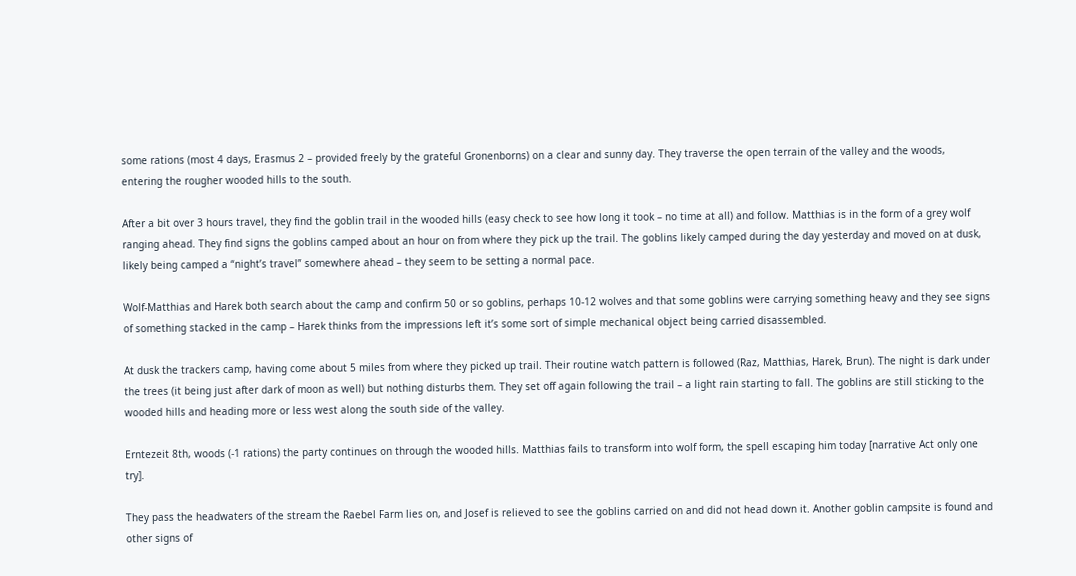some rations (most 4 days, Erasmus 2 – provided freely by the grateful Gronenborns) on a clear and sunny day. They traverse the open terrain of the valley and the woods, entering the rougher wooded hills to the south.

After a bit over 3 hours travel, they find the goblin trail in the wooded hills (easy check to see how long it took – no time at all) and follow. Matthias is in the form of a grey wolf ranging ahead. They find signs the goblins camped about an hour on from where they pick up the trail. The goblins likely camped during the day yesterday and moved on at dusk, likely being camped a “night’s travel” somewhere ahead – they seem to be setting a normal pace.

Wolf-Matthias and Harek both search about the camp and confirm 50 or so goblins, perhaps 10-12 wolves and that some goblins were carrying something heavy and they see signs of something stacked in the camp – Harek thinks from the impressions left it’s some sort of simple mechanical object being carried disassembled.

At dusk the trackers camp, having come about 5 miles from where they picked up trail. Their routine watch pattern is followed (Raz, Matthias, Harek, Brun). The night is dark under the trees (it being just after dark of moon as well) but nothing disturbs them. They set off again following the trail – a light rain starting to fall. The goblins are still sticking to the wooded hills and heading more or less west along the south side of the valley.

Erntezeit 8th, woods (-1 rations) the party continues on through the wooded hills. Matthias fails to transform into wolf form, the spell escaping him today [narrative Act only one try].

They pass the headwaters of the stream the Raebel Farm lies on, and Josef is relieved to see the goblins carried on and did not head down it. Another goblin campsite is found and other signs of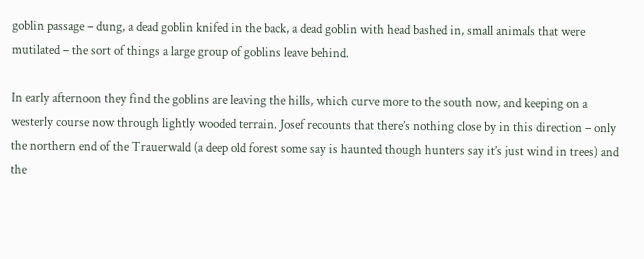goblin passage – dung, a dead goblin knifed in the back, a dead goblin with head bashed in, small animals that were mutilated – the sort of things a large group of goblins leave behind.

In early afternoon they find the goblins are leaving the hills, which curve more to the south now, and keeping on a westerly course now through lightly wooded terrain. Josef recounts that there’s nothing close by in this direction – only the northern end of the Trauerwald (a deep old forest some say is haunted though hunters say it’s just wind in trees) and the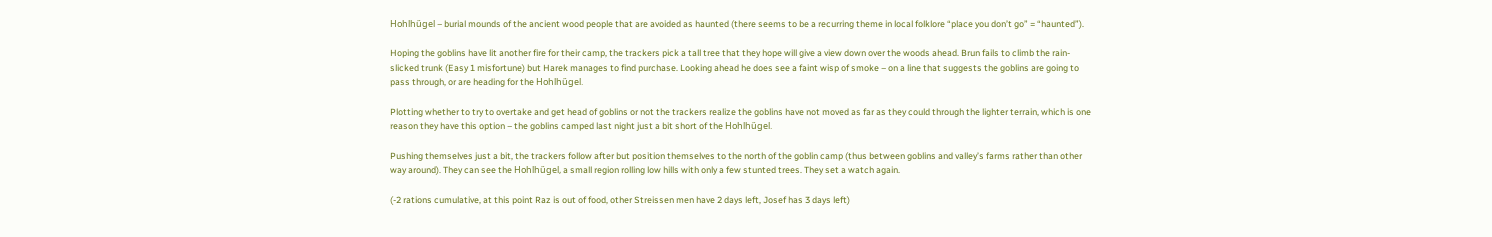Hohlhűgel – burial mounds of the ancient wood people that are avoided as haunted (there seems to be a recurring theme in local folklore “place you don’t go” = “haunted”).

Hoping the goblins have lit another fire for their camp, the trackers pick a tall tree that they hope will give a view down over the woods ahead. Brun fails to climb the rain-slicked trunk (Easy 1 misfortune) but Harek manages to find purchase. Looking ahead he does see a faint wisp of smoke – on a line that suggests the goblins are going to pass through, or are heading for the Hohlhűgel.

Plotting whether to try to overtake and get head of goblins or not the trackers realize the goblins have not moved as far as they could through the lighter terrain, which is one reason they have this option – the goblins camped last night just a bit short of the Hohlhűgel.

Pushing themselves just a bit, the trackers follow after but position themselves to the north of the goblin camp (thus between goblins and valley’s farms rather than other way around). They can see the Hohlhűgel, a small region rolling low hills with only a few stunted trees. They set a watch again.

(-2 rations cumulative, at this point Raz is out of food, other Streissen men have 2 days left, Josef has 3 days left)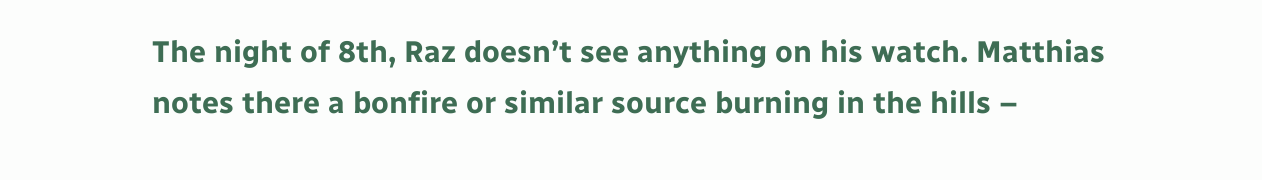The night of 8th, Raz doesn’t see anything on his watch. Matthias notes there a bonfire or similar source burning in the hills –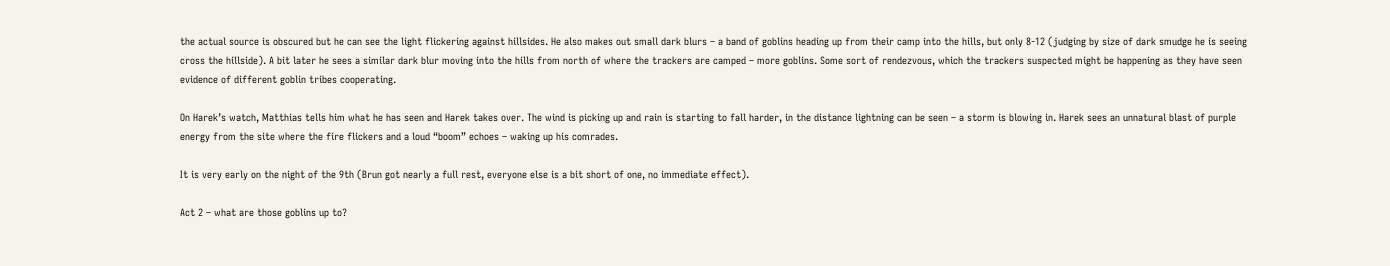the actual source is obscured but he can see the light flickering against hillsides. He also makes out small dark blurs – a band of goblins heading up from their camp into the hills, but only 8-12 (judging by size of dark smudge he is seeing cross the hillside). A bit later he sees a similar dark blur moving into the hills from north of where the trackers are camped – more goblins. Some sort of rendezvous, which the trackers suspected might be happening as they have seen evidence of different goblin tribes cooperating.

On Harek’s watch, Matthias tells him what he has seen and Harek takes over. The wind is picking up and rain is starting to fall harder, in the distance lightning can be seen – a storm is blowing in. Harek sees an unnatural blast of purple energy from the site where the fire flickers and a loud “boom” echoes – waking up his comrades.

It is very early on the night of the 9th (Brun got nearly a full rest, everyone else is a bit short of one, no immediate effect).

Act 2 – what are those goblins up to?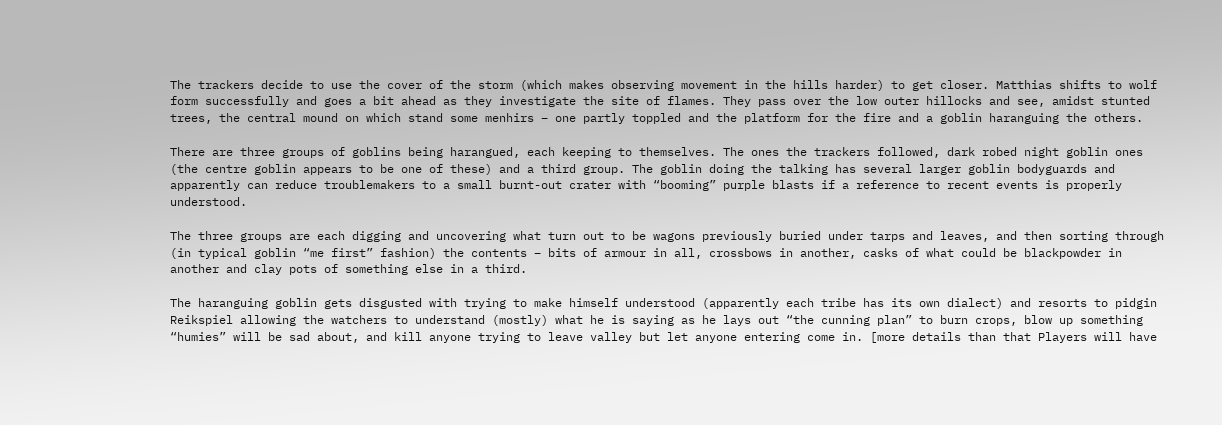The trackers decide to use the cover of the storm (which makes observing movement in the hills harder) to get closer. Matthias shifts to wolf form successfully and goes a bit ahead as they investigate the site of flames. They pass over the low outer hillocks and see, amidst stunted trees, the central mound on which stand some menhirs – one partly toppled and the platform for the fire and a goblin haranguing the others.

There are three groups of goblins being harangued, each keeping to themselves. The ones the trackers followed, dark robed night goblin ones (the centre goblin appears to be one of these) and a third group. The goblin doing the talking has several larger goblin bodyguards and apparently can reduce troublemakers to a small burnt-out crater with “booming” purple blasts if a reference to recent events is properly understood.

The three groups are each digging and uncovering what turn out to be wagons previously buried under tarps and leaves, and then sorting through (in typical goblin “me first” fashion) the contents – bits of armour in all, crossbows in another, casks of what could be blackpowder in another and clay pots of something else in a third.

The haranguing goblin gets disgusted with trying to make himself understood (apparently each tribe has its own dialect) and resorts to pidgin Reikspiel allowing the watchers to understand (mostly) what he is saying as he lays out “the cunning plan” to burn crops, blow up something “humies” will be sad about, and kill anyone trying to leave valley but let anyone entering come in. [more details than that Players will have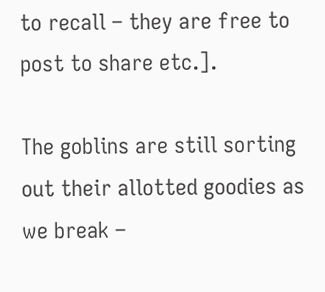to recall – they are free to post to share etc.].

The goblins are still sorting out their allotted goodies as we break –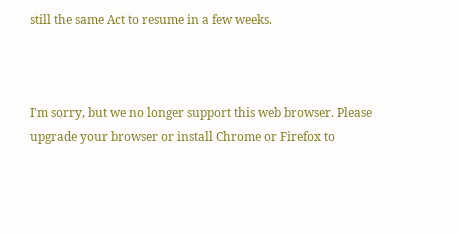still the same Act to resume in a few weeks.



I'm sorry, but we no longer support this web browser. Please upgrade your browser or install Chrome or Firefox to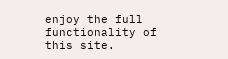enjoy the full functionality of this site.